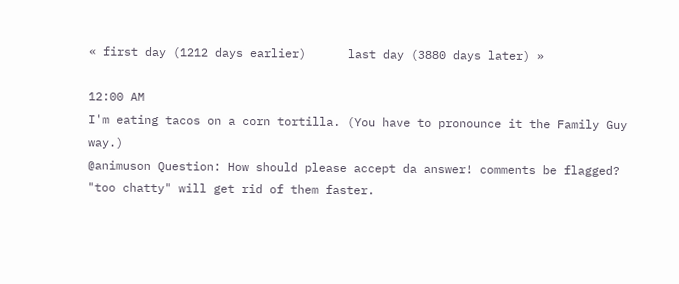« first day (1212 days earlier)      last day (3880 days later) »

12:00 AM
I'm eating tacos on a corn tortilla. (You have to pronounce it the Family Guy way.)
@animuson Question: How should please accept da answer! comments be flagged?
"too chatty" will get rid of them faster.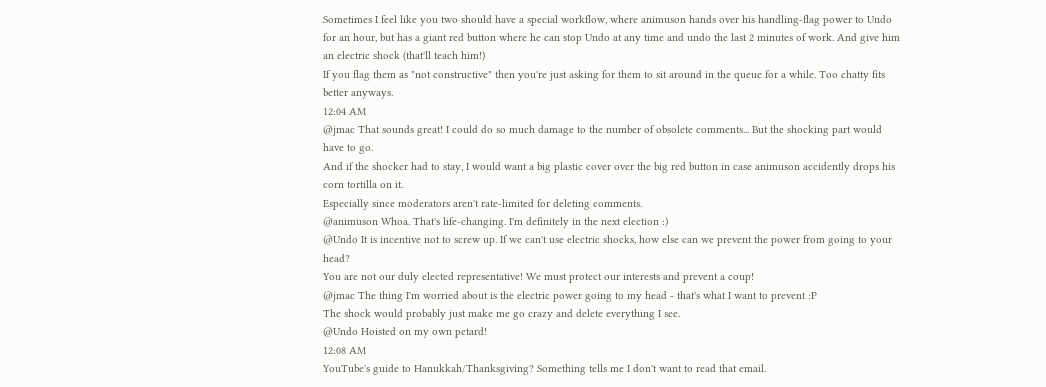Sometimes I feel like you two should have a special workflow, where animuson hands over his handling-flag power to Undo for an hour, but has a giant red button where he can stop Undo at any time and undo the last 2 minutes of work. And give him an electric shock (that'll teach him!)
If you flag them as "not constructive" then you're just asking for them to sit around in the queue for a while. Too chatty fits better anyways.
12:04 AM
@jmac That sounds great! I could do so much damage to the number of obsolete comments... But the shocking part would have to go.
And if the shocker had to stay, I would want a big plastic cover over the big red button in case animuson accidently drops his corn tortilla on it.
Especially since moderators aren't rate-limited for deleting comments.
@animuson Whoa. That's life-changing. I'm definitely in the next election :)
@Undo It is incentive not to screw up. If we can't use electric shocks, how else can we prevent the power from going to your head?
You are not our duly elected representative! We must protect our interests and prevent a coup!
@jmac The thing I'm worried about is the electric power going to my head - that's what I want to prevent :P
The shock would probably just make me go crazy and delete everything I see.
@Undo Hoisted on my own petard!
12:08 AM
YouTube's guide to Hanukkah/Thanksgiving? Something tells me I don't want to read that email.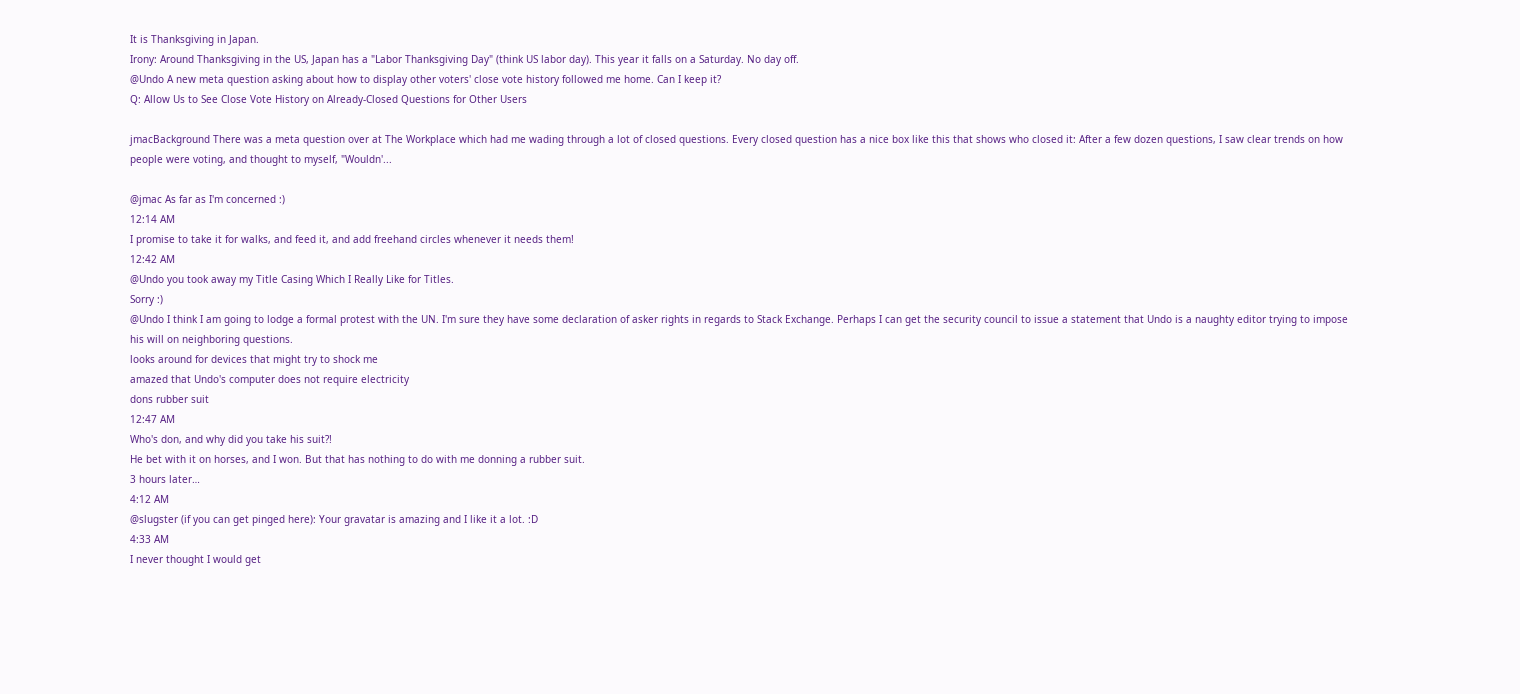It is Thanksgiving in Japan.
Irony: Around Thanksgiving in the US, Japan has a "Labor Thanksgiving Day" (think US labor day). This year it falls on a Saturday. No day off.
@Undo A new meta question asking about how to display other voters' close vote history followed me home. Can I keep it?
Q: Allow Us to See Close Vote History on Already-Closed Questions for Other Users

jmacBackground There was a meta question over at The Workplace which had me wading through a lot of closed questions. Every closed question has a nice box like this that shows who closed it: After a few dozen questions, I saw clear trends on how people were voting, and thought to myself, "Wouldn'...

@jmac As far as I'm concerned :)
12:14 AM
I promise to take it for walks, and feed it, and add freehand circles whenever it needs them!
12:42 AM
@Undo you took away my Title Casing Which I Really Like for Titles.
Sorry :)
@Undo I think I am going to lodge a formal protest with the UN. I'm sure they have some declaration of asker rights in regards to Stack Exchange. Perhaps I can get the security council to issue a statement that Undo is a naughty editor trying to impose his will on neighboring questions.
looks around for devices that might try to shock me
amazed that Undo's computer does not require electricity
dons rubber suit
12:47 AM
Who's don, and why did you take his suit?!
He bet with it on horses, and I won. But that has nothing to do with me donning a rubber suit.
3 hours later…
4:12 AM
@slugster (if you can get pinged here): Your gravatar is amazing and I like it a lot. :D
4:33 AM
I never thought I would get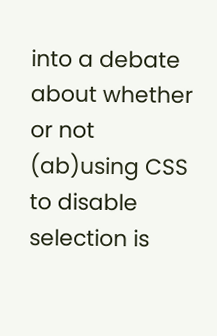into a debate about whether or not (ab)using CSS to disable selection is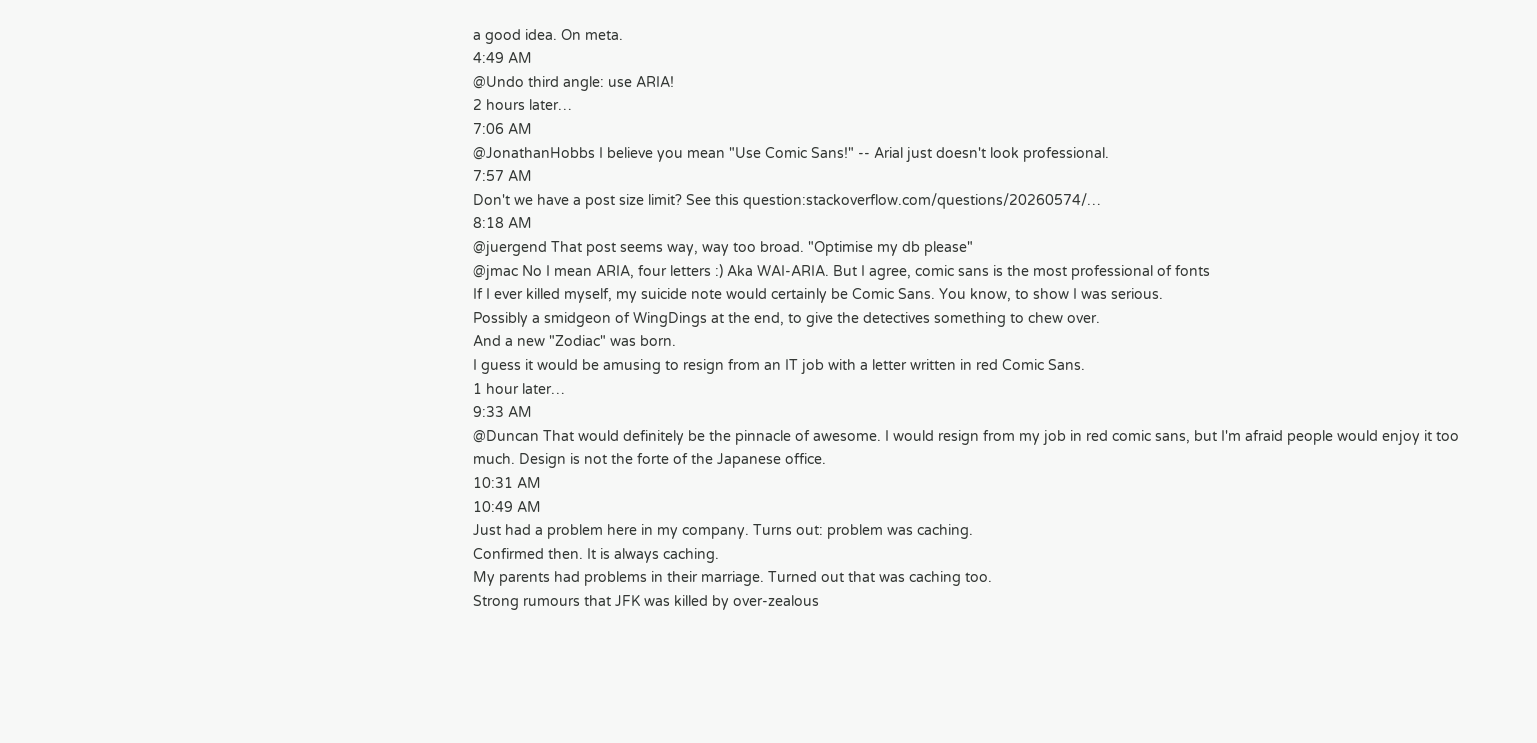a good idea. On meta.
4:49 AM
@Undo third angle: use ARIA!
2 hours later…
7:06 AM
@JonathanHobbs I believe you mean "Use Comic Sans!" -- Arial just doesn't look professional.
7:57 AM
Don't we have a post size limit? See this question:stackoverflow.com/questions/20260574/…
8:18 AM
@juergend That post seems way, way too broad. "Optimise my db please"
@jmac No I mean ARIA, four letters :) Aka WAI-ARIA. But I agree, comic sans is the most professional of fonts
If I ever killed myself, my suicide note would certainly be Comic Sans. You know, to show I was serious.
Possibly a smidgeon of WingDings at the end, to give the detectives something to chew over.
And a new "Zodiac" was born.
I guess it would be amusing to resign from an IT job with a letter written in red Comic Sans.
1 hour later…
9:33 AM
@Duncan That would definitely be the pinnacle of awesome. I would resign from my job in red comic sans, but I'm afraid people would enjoy it too much. Design is not the forte of the Japanese office.
10:31 AM
10:49 AM
Just had a problem here in my company. Turns out: problem was caching.
Confirmed then. It is always caching.
My parents had problems in their marriage. Turned out that was caching too.
Strong rumours that JFK was killed by over-zealous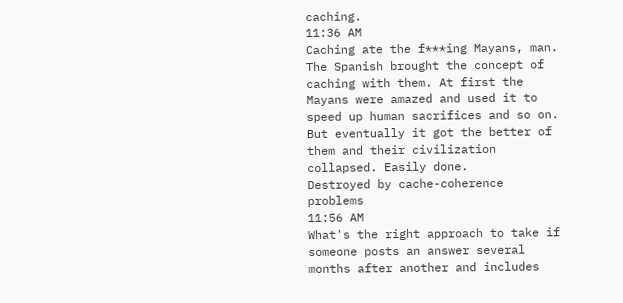caching.
11:36 AM
Caching ate the f***ing Mayans, man.
The Spanish brought the concept of caching with them. At first the Mayans were amazed and used it to speed up human sacrifices and so on. But eventually it got the better of them and their civilization collapsed. Easily done.
Destroyed by cache-coherence problems
11:56 AM
What's the right approach to take if someone posts an answer several months after another and includes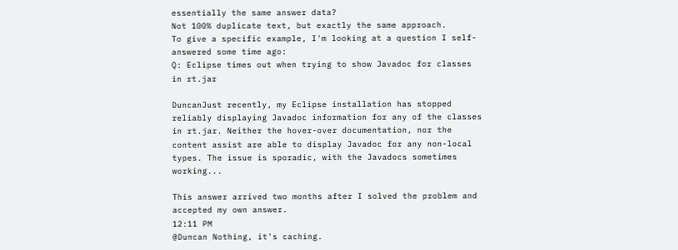essentially the same answer data?
Not 100% duplicate text, but exactly the same approach.
To give a specific example, I'm looking at a question I self-answered some time ago:
Q: Eclipse times out when trying to show Javadoc for classes in rt.jar

DuncanJust recently, my Eclipse installation has stopped reliably displaying Javadoc information for any of the classes in rt.jar. Neither the hover-over documentation, nor the content assist are able to display Javadoc for any non-local types. The issue is sporadic, with the Javadocs sometimes working...

This answer arrived two months after I solved the problem and accepted my own answer.
12:11 PM
@Duncan Nothing, it's caching.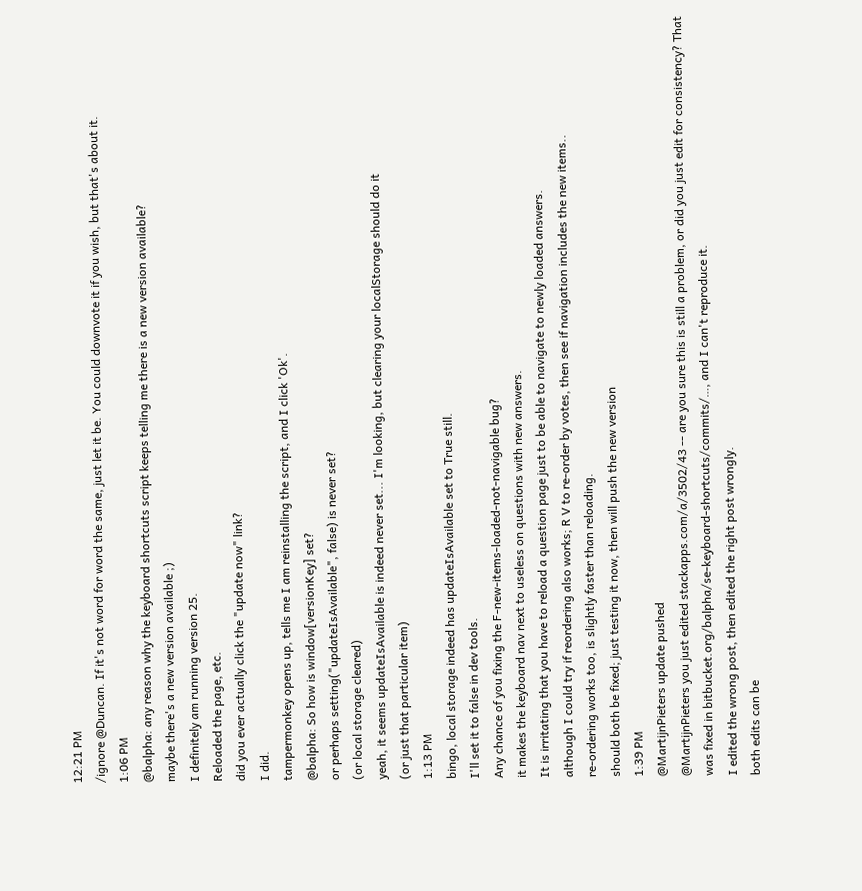12:21 PM
/ignore @Duncan. If it's not word for word the same, just let it be. You could downvote it if you wish, but that's about it.
1:06 PM
@balpha: any reason why the keyboard shortcuts script keeps telling me there is a new version available?
maybe there's a new version available ;)
I definitely am running version 25.
Reloaded the page, etc.
did you ever actually click the "update now" link?
I did.
tampermonkey opens up, tells me I am reinstalling the script, and I click 'Ok'.
@balpha: So how is window[versionKey] set?
or perhaps setting("updateIsAvailable", false) is never set?
(or local storage cleared)
yeah, it seems updateIsAvailable is indeed never set... I'm looking, but clearing your localStorage should do it
(or just that particular item)
1:13 PM
bingo, local storage indeed has updateIsAvailable set to True still.
I'll set it to false in dev tools.
Any chance of you fixing the F-new-items-loaded-not-navigable bug?
it makes the keyboard nav next to useless on questions with new answers.
It is irritating that you have to reload a question page just to be able to navigate to newly loaded answers.
although I could try if reordering also works; R V to re-order by votes, then see if navigation includes the new items..
re-ordering works too, is slightly faster than reloading.
should both be fixed; just testing it now, then will push the new version
1:39 PM
@MartijnPieters update pushed
@MartijnPieters you just edited stackapps.com/a/3502/43 -- are you sure this is still a problem, or did you just edit for consistency? That was fixed in bitbucket.org/balpha/se-keyboard-shortcuts/commits/…, and I can't reproduce it.
I edited the wrong post, then edited the right post wrongly.
both edits can be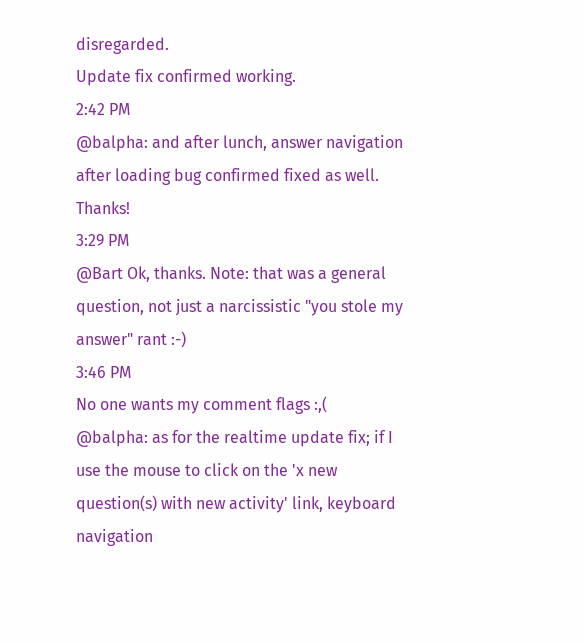disregarded.
Update fix confirmed working.
2:42 PM
@balpha: and after lunch, answer navigation after loading bug confirmed fixed as well. Thanks!
3:29 PM
@Bart Ok, thanks. Note: that was a general question, not just a narcissistic "you stole my answer" rant :-)
3:46 PM
No one wants my comment flags :,(
@balpha: as for the realtime update fix; if I use the mouse to click on the 'x new question(s) with new activity' link, keyboard navigation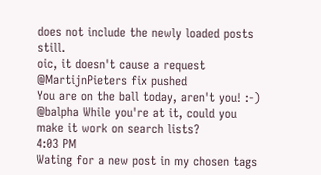does not include the newly loaded posts still.
oic, it doesn't cause a request
@MartijnPieters fix pushed
You are on the ball today, aren't you! :-)
@balpha While you're at it, could you make it work on search lists?
4:03 PM
Wating for a new post in my chosen tags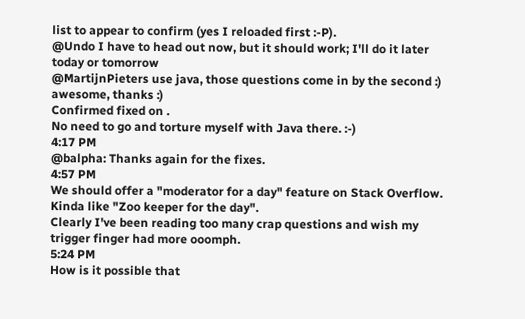list to appear to confirm (yes I reloaded first :-P).
@Undo I have to head out now, but it should work; I'll do it later today or tomorrow
@MartijnPieters use java, those questions come in by the second :)
awesome, thanks :)
Confirmed fixed on .
No need to go and torture myself with Java there. :-)
4:17 PM
@balpha: Thanks again for the fixes.
4:57 PM
We should offer a "moderator for a day" feature on Stack Overflow. Kinda like "Zoo keeper for the day".
Clearly I've been reading too many crap questions and wish my trigger finger had more ooomph.
5:24 PM
How is it possible that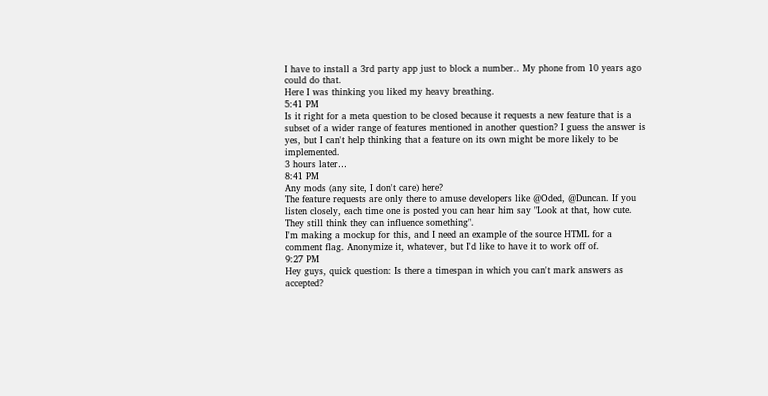I have to install a 3rd party app just to block a number.. My phone from 10 years ago could do that.
Here I was thinking you liked my heavy breathing.
5:41 PM
Is it right for a meta question to be closed because it requests a new feature that is a subset of a wider range of features mentioned in another question? I guess the answer is yes, but I can't help thinking that a feature on its own might be more likely to be implemented.
3 hours later…
8:41 PM
Any mods (any site, I don't care) here?
The feature requests are only there to amuse developers like @Oded, @Duncan. If you listen closely, each time one is posted you can hear him say "Look at that, how cute. They still think they can influence something".
I'm making a mockup for this, and I need an example of the source HTML for a comment flag. Anonymize it, whatever, but I'd like to have it to work off of.
9:27 PM
Hey guys, quick question: Is there a timespan in which you can't mark answers as accepted?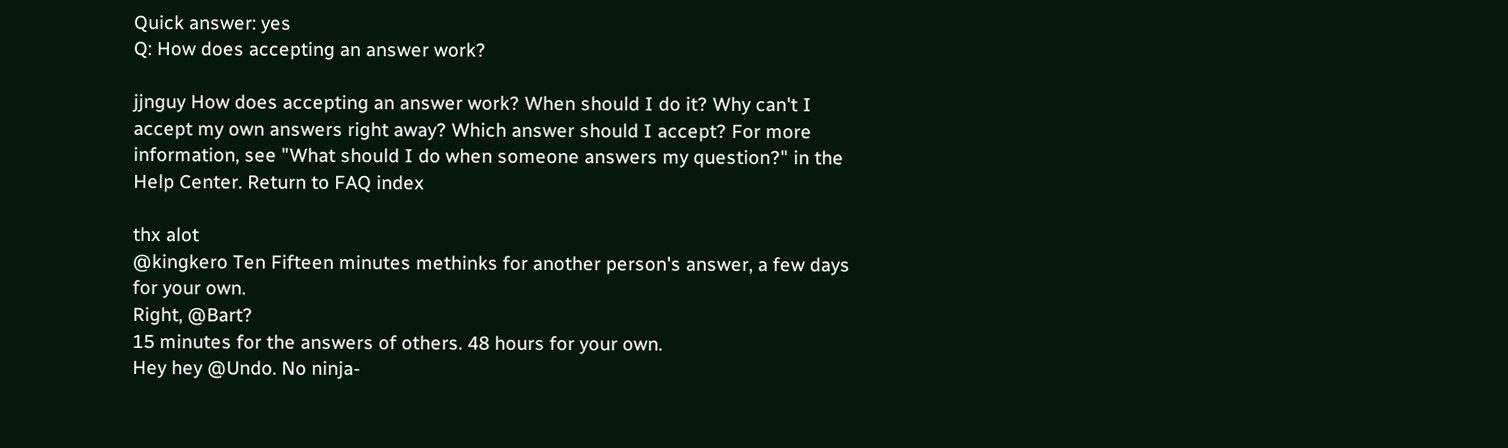Quick answer: yes
Q: How does accepting an answer work?

jjnguy How does accepting an answer work? When should I do it? Why can't I accept my own answers right away? Which answer should I accept? For more information, see "What should I do when someone answers my question?" in the Help Center. Return to FAQ index

thx alot
@kingkero Ten Fifteen minutes methinks for another person's answer, a few days for your own.
Right, @Bart?
15 minutes for the answers of others. 48 hours for your own.
Hey hey @Undo. No ninja-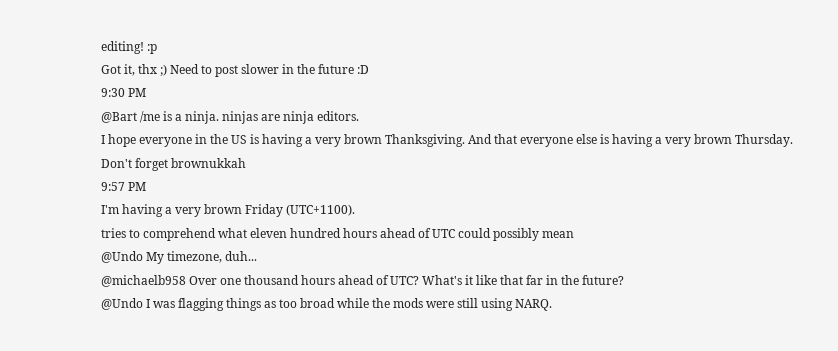editing! :p
Got it, thx ;) Need to post slower in the future :D
9:30 PM
@Bart /me is a ninja. ninjas are ninja editors.
I hope everyone in the US is having a very brown Thanksgiving. And that everyone else is having a very brown Thursday.
Don't forget brownukkah
9:57 PM
I'm having a very brown Friday (UTC+1100).
tries to comprehend what eleven hundred hours ahead of UTC could possibly mean
@Undo My timezone, duh...
@michaelb958 Over one thousand hours ahead of UTC? What's it like that far in the future?
@Undo I was flagging things as too broad while the mods were still using NARQ.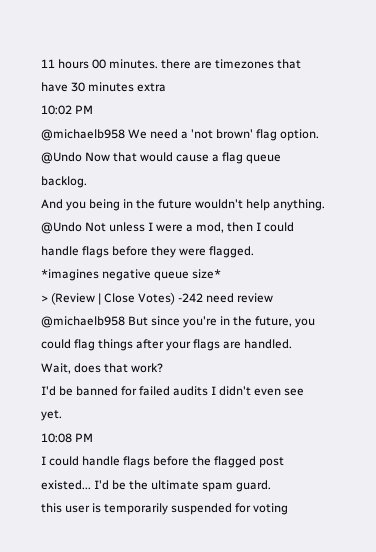11 hours 00 minutes. there are timezones that have 30 minutes extra
10:02 PM
@michaelb958 We need a 'not brown' flag option.
@Undo Now that would cause a flag queue backlog.
And you being in the future wouldn't help anything.
@Undo Not unless I were a mod, then I could handle flags before they were flagged.
*imagines negative queue size*
> (Review | Close Votes) -242 need review
@michaelb958 But since you're in the future, you could flag things after your flags are handled.
Wait, does that work?
I'd be banned for failed audits I didn't even see yet.
10:08 PM
I could handle flags before the flagged post existed... I'd be the ultimate spam guard.
this user is temporarily suspended for voting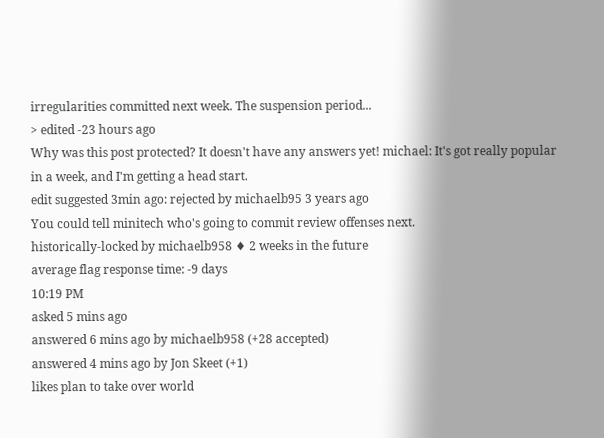irregularities committed next week. The suspension period...
> edited -23 hours ago
Why was this post protected? It doesn't have any answers yet! michael: It's got really popular in a week, and I'm getting a head start.
edit suggested 3min ago: rejected by michaelb95 3 years ago
You could tell minitech who's going to commit review offenses next.
historically-locked by michaelb958 ♦ 2 weeks in the future
average flag response time: -9 days
10:19 PM
asked 5 mins ago
answered 6 mins ago by michaelb958 (+28 accepted)
answered 4 mins ago by Jon Skeet (+1)
likes plan to take over world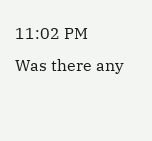11:02 PM
Was there any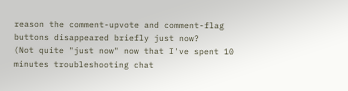reason the comment-upvote and comment-flag buttons disappeared briefly just now?
(Not quite "just now" now that I've spent 10 minutes troubleshooting chat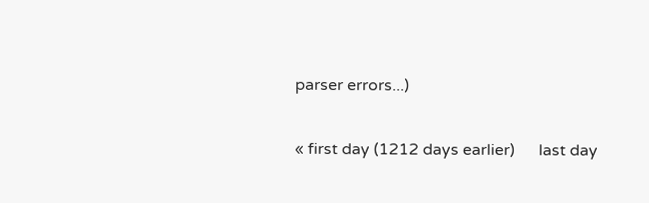parser errors...)

« first day (1212 days earlier)      last day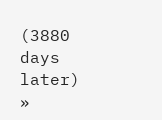(3880 days later) »